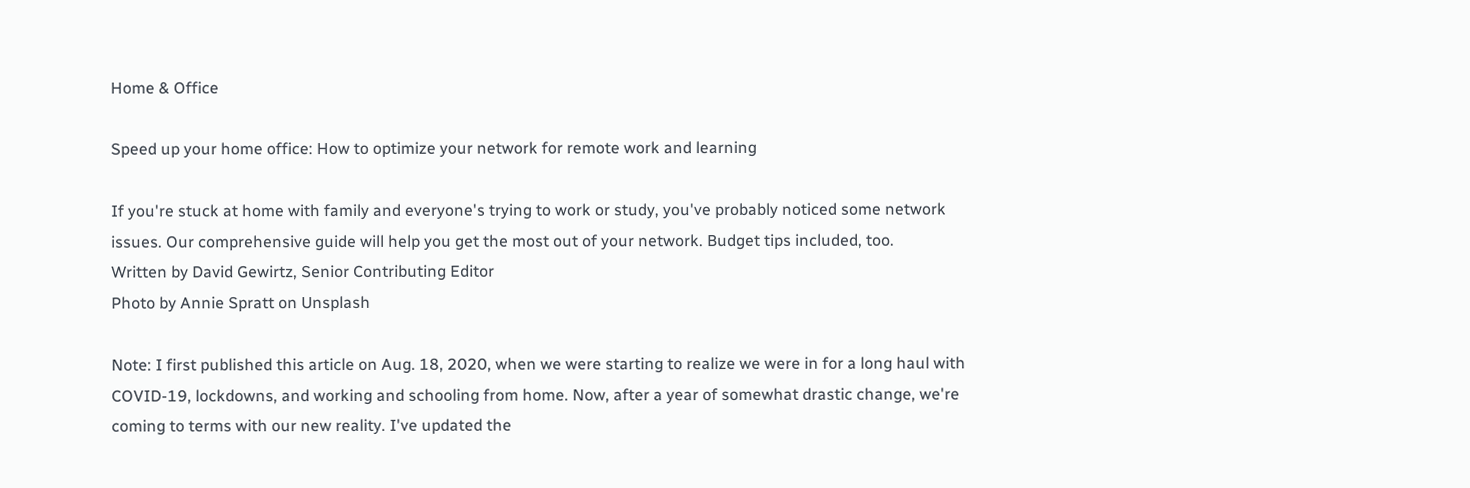Home & Office

Speed up your home office: How to optimize your network for remote work and learning

If you're stuck at home with family and everyone's trying to work or study, you've probably noticed some network issues. Our comprehensive guide will help you get the most out of your network. Budget tips included, too.
Written by David Gewirtz, Senior Contributing Editor
Photo by Annie Spratt on Unsplash

Note: I first published this article on Aug. 18, 2020, when we were starting to realize we were in for a long haul with COVID-19, lockdowns, and working and schooling from home. Now, after a year of somewhat drastic change, we're coming to terms with our new reality. I've updated the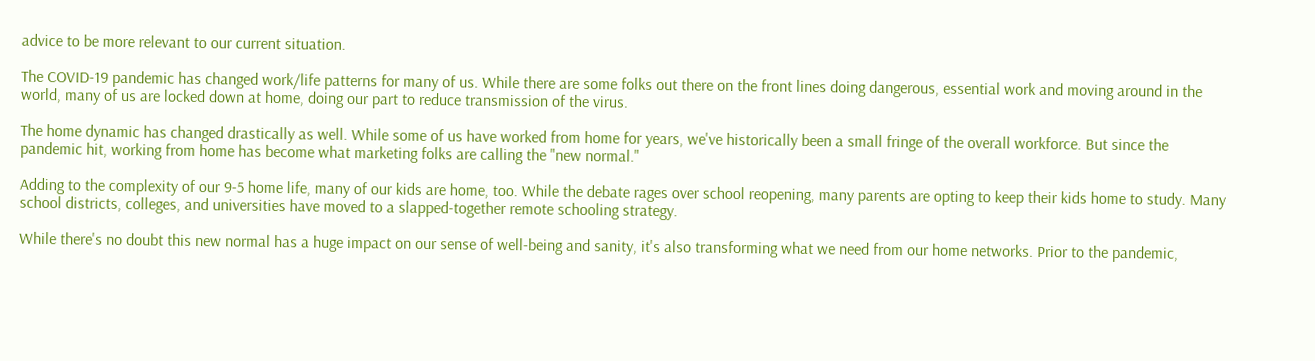advice to be more relevant to our current situation.

The COVID-19 pandemic has changed work/life patterns for many of us. While there are some folks out there on the front lines doing dangerous, essential work and moving around in the world, many of us are locked down at home, doing our part to reduce transmission of the virus.

The home dynamic has changed drastically as well. While some of us have worked from home for years, we've historically been a small fringe of the overall workforce. But since the pandemic hit, working from home has become what marketing folks are calling the "new normal."

Adding to the complexity of our 9-5 home life, many of our kids are home, too. While the debate rages over school reopening, many parents are opting to keep their kids home to study. Many school districts, colleges, and universities have moved to a slapped-together remote schooling strategy.

While there's no doubt this new normal has a huge impact on our sense of well-being and sanity, it's also transforming what we need from our home networks. Prior to the pandemic,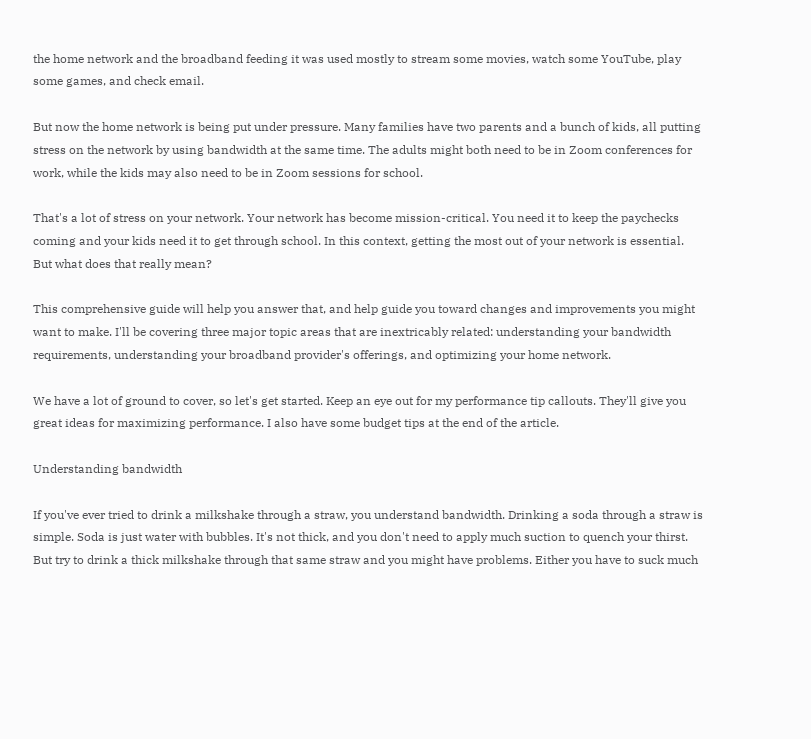the home network and the broadband feeding it was used mostly to stream some movies, watch some YouTube, play some games, and check email.

But now the home network is being put under pressure. Many families have two parents and a bunch of kids, all putting stress on the network by using bandwidth at the same time. The adults might both need to be in Zoom conferences for work, while the kids may also need to be in Zoom sessions for school.

That's a lot of stress on your network. Your network has become mission-critical. You need it to keep the paychecks coming and your kids need it to get through school. In this context, getting the most out of your network is essential. But what does that really mean?

This comprehensive guide will help you answer that, and help guide you toward changes and improvements you might want to make. I'll be covering three major topic areas that are inextricably related: understanding your bandwidth requirements, understanding your broadband provider's offerings, and optimizing your home network.

We have a lot of ground to cover, so let's get started. Keep an eye out for my performance tip callouts. They'll give you great ideas for maximizing performance. I also have some budget tips at the end of the article.

Understanding bandwidth

If you've ever tried to drink a milkshake through a straw, you understand bandwidth. Drinking a soda through a straw is simple. Soda is just water with bubbles. It's not thick, and you don't need to apply much suction to quench your thirst. But try to drink a thick milkshake through that same straw and you might have problems. Either you have to suck much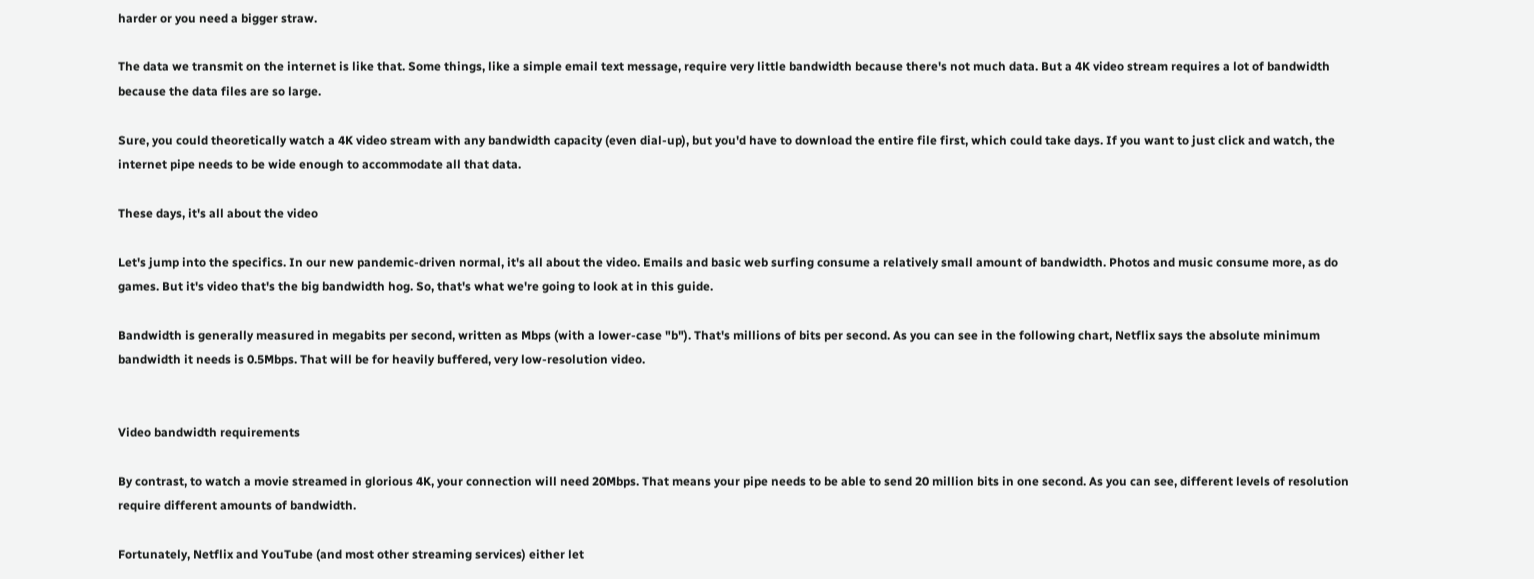harder or you need a bigger straw.

The data we transmit on the internet is like that. Some things, like a simple email text message, require very little bandwidth because there's not much data. But a 4K video stream requires a lot of bandwidth because the data files are so large.

Sure, you could theoretically watch a 4K video stream with any bandwidth capacity (even dial-up), but you'd have to download the entire file first, which could take days. If you want to just click and watch, the internet pipe needs to be wide enough to accommodate all that data.

These days, it's all about the video

Let's jump into the specifics. In our new pandemic-driven normal, it's all about the video. Emails and basic web surfing consume a relatively small amount of bandwidth. Photos and music consume more, as do games. But it's video that's the big bandwidth hog. So, that's what we're going to look at in this guide.

Bandwidth is generally measured in megabits per second, written as Mbps (with a lower-case "b"). That's millions of bits per second. As you can see in the following chart, Netflix says the absolute minimum bandwidth it needs is 0.5Mbps. That will be for heavily buffered, very low-resolution video.


Video bandwidth requirements

By contrast, to watch a movie streamed in glorious 4K, your connection will need 20Mbps. That means your pipe needs to be able to send 20 million bits in one second. As you can see, different levels of resolution require different amounts of bandwidth.

Fortunately, Netflix and YouTube (and most other streaming services) either let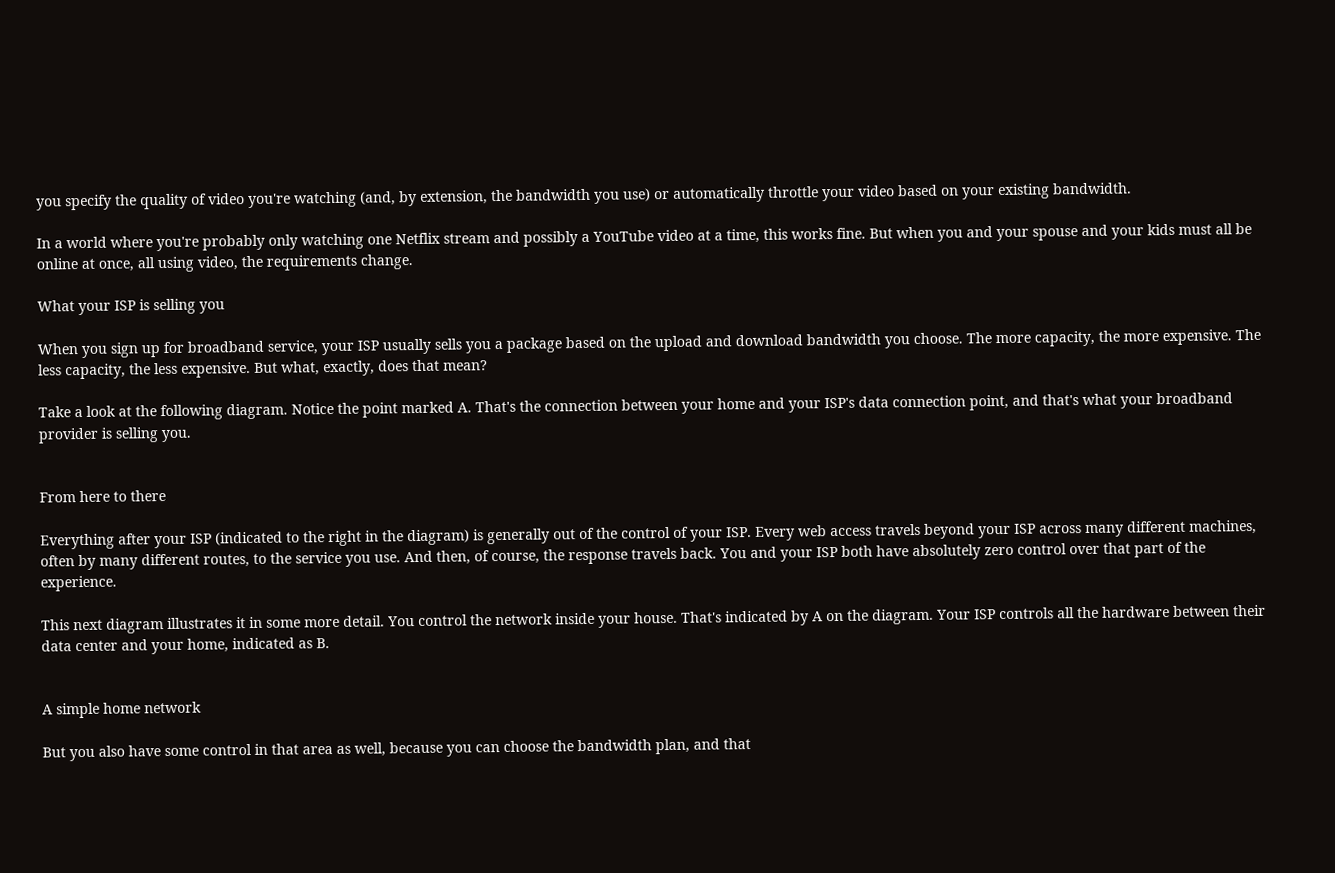you specify the quality of video you're watching (and, by extension, the bandwidth you use) or automatically throttle your video based on your existing bandwidth.

In a world where you're probably only watching one Netflix stream and possibly a YouTube video at a time, this works fine. But when you and your spouse and your kids must all be online at once, all using video, the requirements change.

What your ISP is selling you

When you sign up for broadband service, your ISP usually sells you a package based on the upload and download bandwidth you choose. The more capacity, the more expensive. The less capacity, the less expensive. But what, exactly, does that mean?

Take a look at the following diagram. Notice the point marked A. That's the connection between your home and your ISP's data connection point, and that's what your broadband provider is selling you.


From here to there

Everything after your ISP (indicated to the right in the diagram) is generally out of the control of your ISP. Every web access travels beyond your ISP across many different machines, often by many different routes, to the service you use. And then, of course, the response travels back. You and your ISP both have absolutely zero control over that part of the experience.

This next diagram illustrates it in some more detail. You control the network inside your house. That's indicated by A on the diagram. Your ISP controls all the hardware between their data center and your home, indicated as B.


A simple home network

But you also have some control in that area as well, because you can choose the bandwidth plan, and that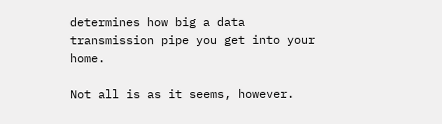determines how big a data transmission pipe you get into your home.

Not all is as it seems, however.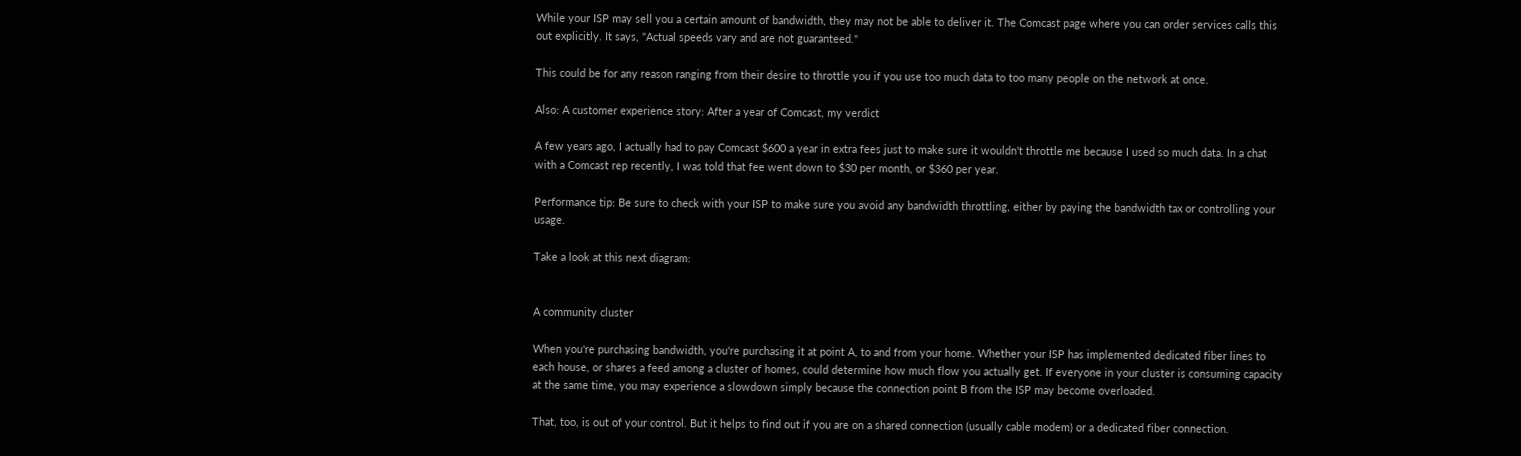While your ISP may sell you a certain amount of bandwidth, they may not be able to deliver it. The Comcast page where you can order services calls this out explicitly. It says, "Actual speeds vary and are not guaranteed."

This could be for any reason ranging from their desire to throttle you if you use too much data to too many people on the network at once.

Also: A customer experience story: After a year of Comcast, my verdict

A few years ago, I actually had to pay Comcast $600 a year in extra fees just to make sure it wouldn't throttle me because I used so much data. In a chat with a Comcast rep recently, I was told that fee went down to $30 per month, or $360 per year.

Performance tip: Be sure to check with your ISP to make sure you avoid any bandwidth throttling, either by paying the bandwidth tax or controlling your usage.

Take a look at this next diagram:


A community cluster

When you're purchasing bandwidth, you're purchasing it at point A, to and from your home. Whether your ISP has implemented dedicated fiber lines to each house, or shares a feed among a cluster of homes, could determine how much flow you actually get. If everyone in your cluster is consuming capacity at the same time, you may experience a slowdown simply because the connection point B from the ISP may become overloaded.

That, too, is out of your control. But it helps to find out if you are on a shared connection (usually cable modem) or a dedicated fiber connection.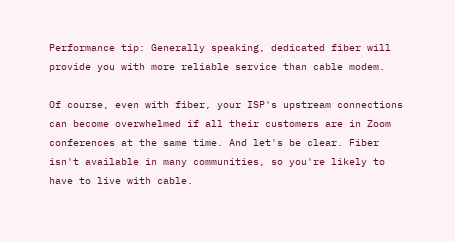Performance tip: Generally speaking, dedicated fiber will provide you with more reliable service than cable modem.

Of course, even with fiber, your ISP's upstream connections can become overwhelmed if all their customers are in Zoom conferences at the same time. And let's be clear. Fiber isn't available in many communities, so you're likely to have to live with cable.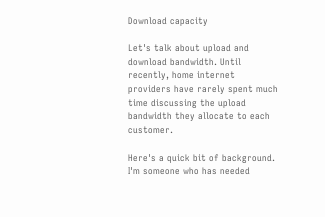Download capacity

Let's talk about upload and download bandwidth. Until recently, home internet providers have rarely spent much time discussing the upload bandwidth they allocate to each customer.

Here's a quick bit of background. I'm someone who has needed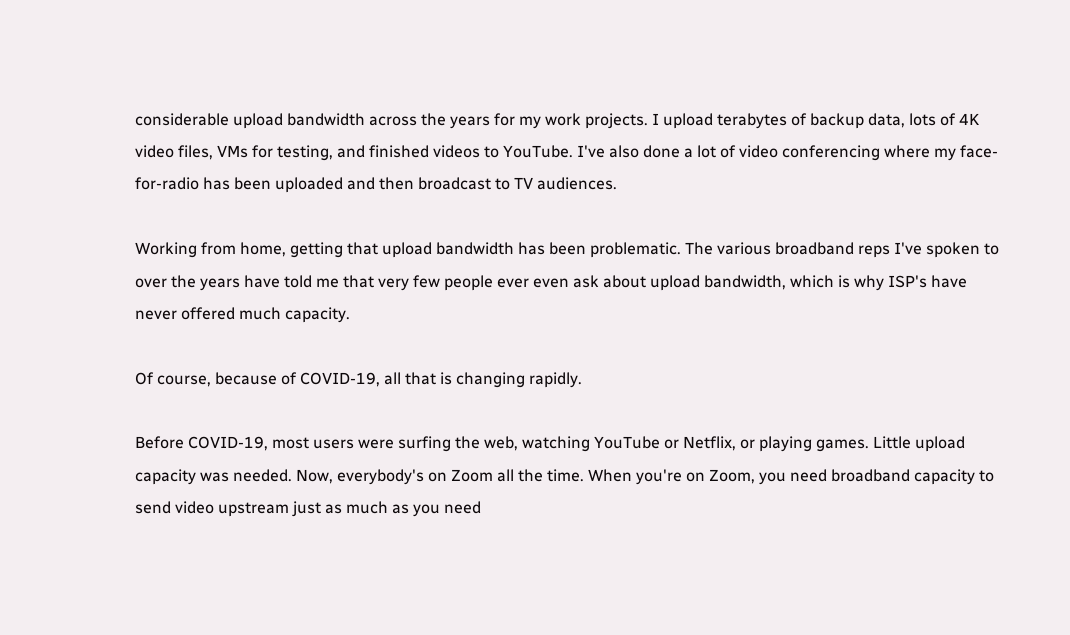considerable upload bandwidth across the years for my work projects. I upload terabytes of backup data, lots of 4K video files, VMs for testing, and finished videos to YouTube. I've also done a lot of video conferencing where my face-for-radio has been uploaded and then broadcast to TV audiences.

Working from home, getting that upload bandwidth has been problematic. The various broadband reps I've spoken to over the years have told me that very few people ever even ask about upload bandwidth, which is why ISP's have never offered much capacity.

Of course, because of COVID-19, all that is changing rapidly.

Before COVID-19, most users were surfing the web, watching YouTube or Netflix, or playing games. Little upload capacity was needed. Now, everybody's on Zoom all the time. When you're on Zoom, you need broadband capacity to send video upstream just as much as you need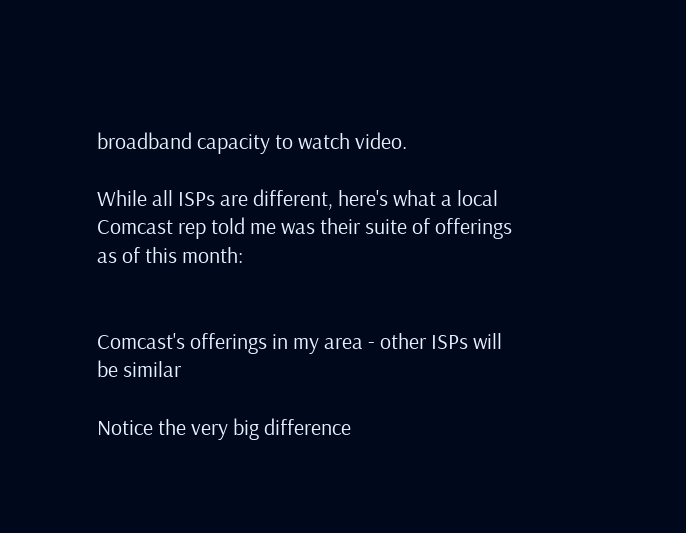broadband capacity to watch video.

While all ISPs are different, here's what a local Comcast rep told me was their suite of offerings as of this month:


Comcast's offerings in my area - other ISPs will be similar

Notice the very big difference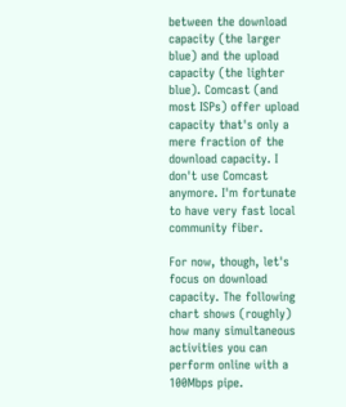between the download capacity (the larger blue) and the upload capacity (the lighter blue). Comcast (and most ISPs) offer upload capacity that's only a mere fraction of the download capacity. I don't use Comcast anymore. I'm fortunate to have very fast local community fiber.

For now, though, let's focus on download capacity. The following chart shows (roughly) how many simultaneous activities you can perform online with a 100Mbps pipe.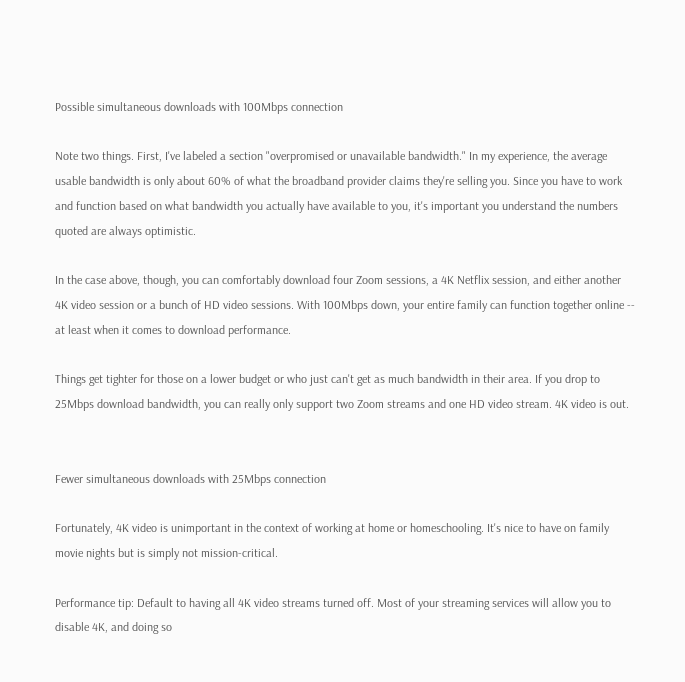Possible simultaneous downloads with 100Mbps connection

Note two things. First, I've labeled a section "overpromised or unavailable bandwidth." In my experience, the average usable bandwidth is only about 60% of what the broadband provider claims they're selling you. Since you have to work and function based on what bandwidth you actually have available to you, it's important you understand the numbers quoted are always optimistic.

In the case above, though, you can comfortably download four Zoom sessions, a 4K Netflix session, and either another 4K video session or a bunch of HD video sessions. With 100Mbps down, your entire family can function together online -- at least when it comes to download performance.

Things get tighter for those on a lower budget or who just can't get as much bandwidth in their area. If you drop to 25Mbps download bandwidth, you can really only support two Zoom streams and one HD video stream. 4K video is out.


Fewer simultaneous downloads with 25Mbps connection

Fortunately, 4K video is unimportant in the context of working at home or homeschooling. It's nice to have on family movie nights but is simply not mission-critical.

Performance tip: Default to having all 4K video streams turned off. Most of your streaming services will allow you to disable 4K, and doing so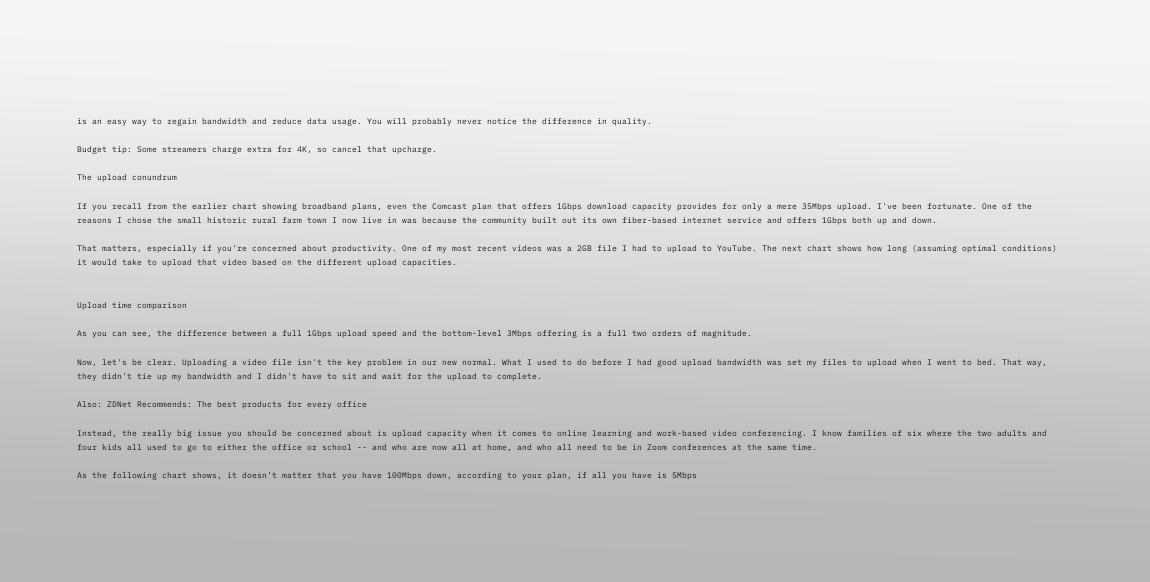is an easy way to regain bandwidth and reduce data usage. You will probably never notice the difference in quality.

Budget tip: Some streamers charge extra for 4K, so cancel that upcharge.

The upload conundrum

If you recall from the earlier chart showing broadband plans, even the Comcast plan that offers 1Gbps download capacity provides for only a mere 35Mbps upload. I've been fortunate. One of the reasons I chose the small historic rural farm town I now live in was because the community built out its own fiber-based internet service and offers 1Gbps both up and down.

That matters, especially if you're concerned about productivity. One of my most recent videos was a 2GB file I had to upload to YouTube. The next chart shows how long (assuming optimal conditions) it would take to upload that video based on the different upload capacities.


Upload time comparison

As you can see, the difference between a full 1Gbps upload speed and the bottom-level 3Mbps offering is a full two orders of magnitude.

Now, let's be clear. Uploading a video file isn't the key problem in our new normal. What I used to do before I had good upload bandwidth was set my files to upload when I went to bed. That way, they didn't tie up my bandwidth and I didn't have to sit and wait for the upload to complete.

Also: ZDNet Recommends: The best products for every office

Instead, the really big issue you should be concerned about is upload capacity when it comes to online learning and work-based video conferencing. I know families of six where the two adults and four kids all used to go to either the office or school -- and who are now all at home, and who all need to be in Zoom conferences at the same time.

As the following chart shows, it doesn't matter that you have 100Mbps down, according to your plan, if all you have is 5Mbps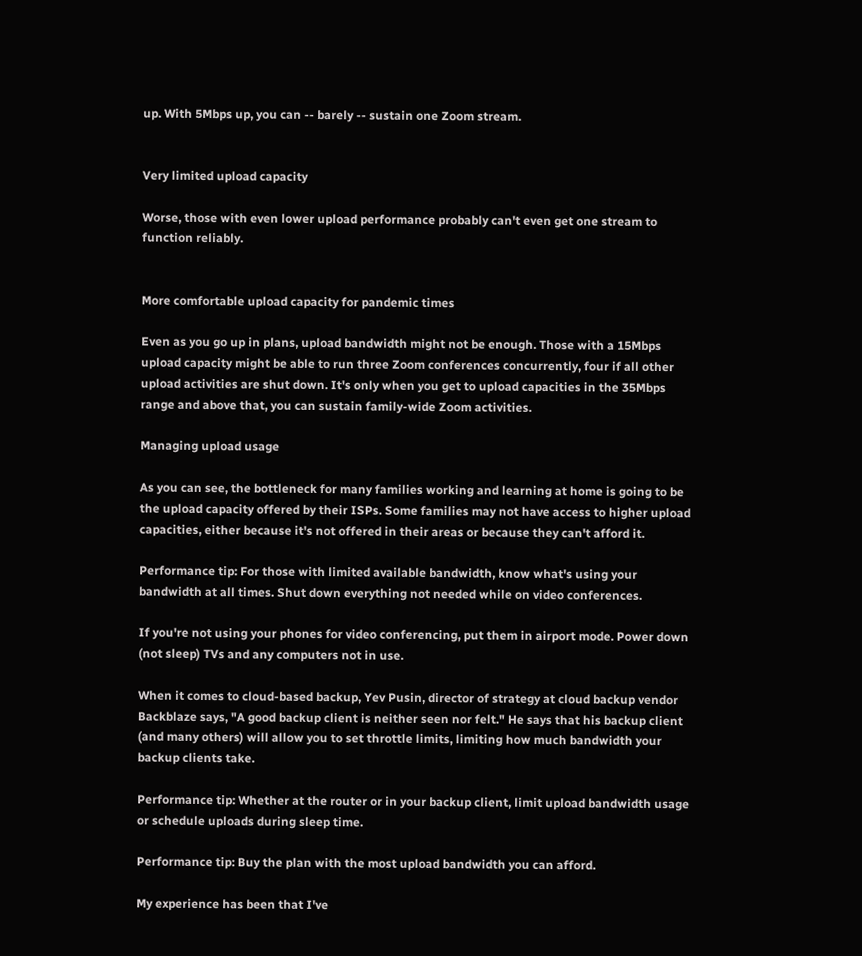up. With 5Mbps up, you can -- barely -- sustain one Zoom stream.


Very limited upload capacity

Worse, those with even lower upload performance probably can't even get one stream to function reliably.


More comfortable upload capacity for pandemic times

Even as you go up in plans, upload bandwidth might not be enough. Those with a 15Mbps upload capacity might be able to run three Zoom conferences concurrently, four if all other upload activities are shut down. It's only when you get to upload capacities in the 35Mbps range and above that, you can sustain family-wide Zoom activities.

Managing upload usage

As you can see, the bottleneck for many families working and learning at home is going to be the upload capacity offered by their ISPs. Some families may not have access to higher upload capacities, either because it's not offered in their areas or because they can't afford it.

Performance tip: For those with limited available bandwidth, know what's using your bandwidth at all times. Shut down everything not needed while on video conferences.

If you're not using your phones for video conferencing, put them in airport mode. Power down (not sleep) TVs and any computers not in use.

When it comes to cloud-based backup, Yev Pusin, director of strategy at cloud backup vendor Backblaze says, "A good backup client is neither seen nor felt." He says that his backup client (and many others) will allow you to set throttle limits, limiting how much bandwidth your backup clients take.

Performance tip: Whether at the router or in your backup client, limit upload bandwidth usage or schedule uploads during sleep time.

Performance tip: Buy the plan with the most upload bandwidth you can afford.

My experience has been that I've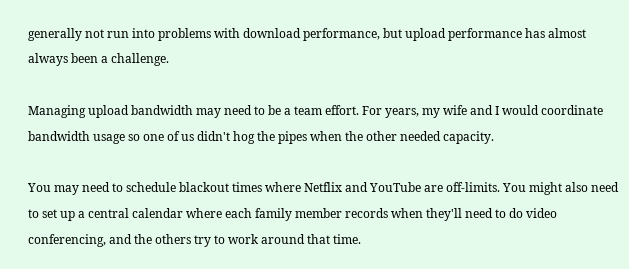generally not run into problems with download performance, but upload performance has almost always been a challenge.

Managing upload bandwidth may need to be a team effort. For years, my wife and I would coordinate bandwidth usage so one of us didn't hog the pipes when the other needed capacity.

You may need to schedule blackout times where Netflix and YouTube are off-limits. You might also need to set up a central calendar where each family member records when they'll need to do video conferencing, and the others try to work around that time.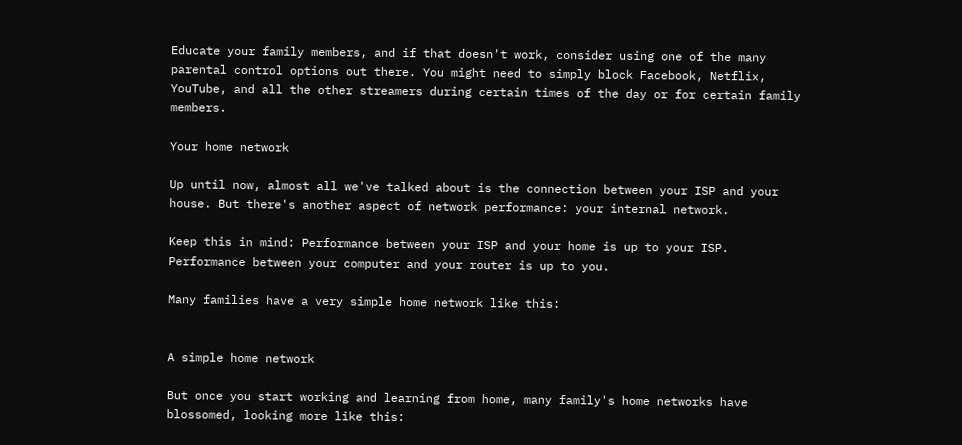Educate your family members, and if that doesn't work, consider using one of the many parental control options out there. You might need to simply block Facebook, Netflix, YouTube, and all the other streamers during certain times of the day or for certain family members.

Your home network

Up until now, almost all we've talked about is the connection between your ISP and your house. But there's another aspect of network performance: your internal network.

Keep this in mind: Performance between your ISP and your home is up to your ISP. Performance between your computer and your router is up to you.

Many families have a very simple home network like this:


A simple home network

But once you start working and learning from home, many family's home networks have blossomed, looking more like this: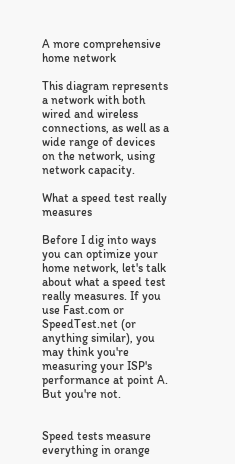A more comprehensive home network

This diagram represents a network with both wired and wireless connections, as well as a wide range of devices on the network, using network capacity.

What a speed test really measures

Before I dig into ways you can optimize your home network, let's talk about what a speed test really measures. If you use Fast.com or SpeedTest.net (or anything similar), you may think you're measuring your ISP's performance at point A. But you're not.


Speed tests measure everything in orange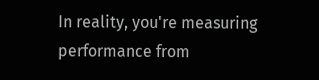In reality, you're measuring performance from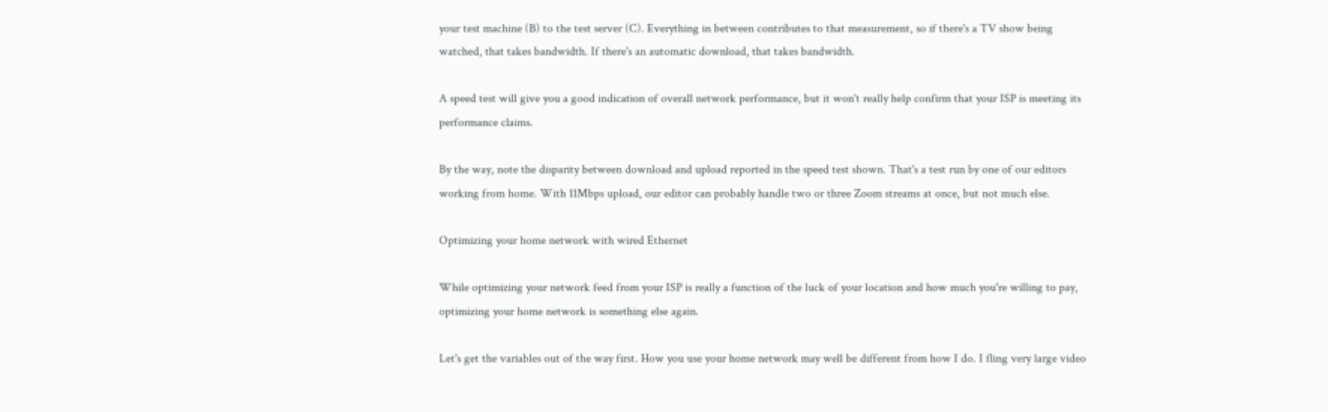your test machine (B) to the test server (C). Everything in between contributes to that measurement, so if there's a TV show being watched, that takes bandwidth. If there's an automatic download, that takes bandwidth.

A speed test will give you a good indication of overall network performance, but it won't really help confirm that your ISP is meeting its performance claims.

By the way, note the disparity between download and upload reported in the speed test shown. That's a test run by one of our editors working from home. With 11Mbps upload, our editor can probably handle two or three Zoom streams at once, but not much else.

Optimizing your home network with wired Ethernet

While optimizing your network feed from your ISP is really a function of the luck of your location and how much you're willing to pay, optimizing your home network is something else again.

Let's get the variables out of the way first. How you use your home network may well be different from how I do. I fling very large video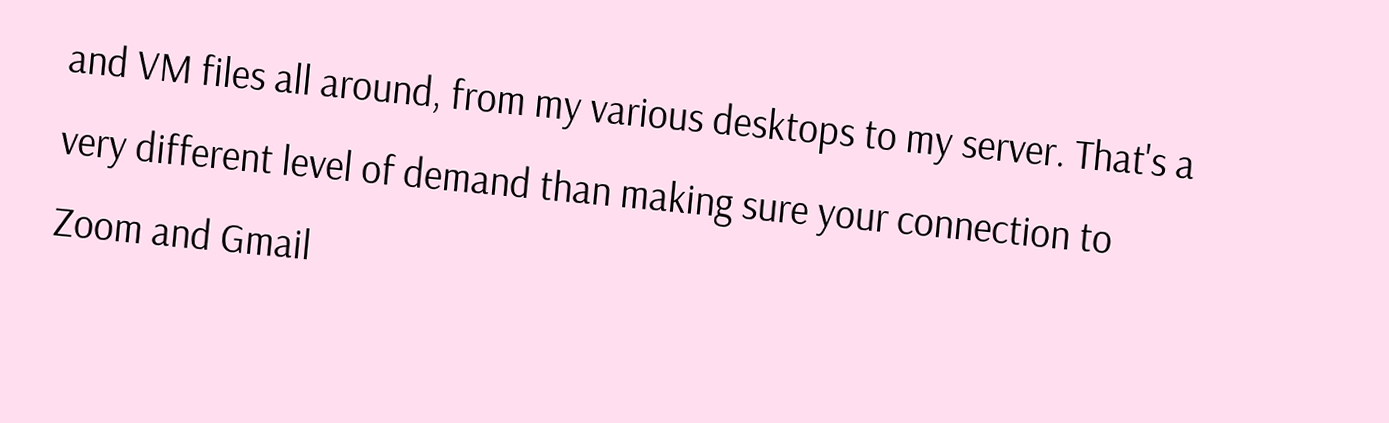and VM files all around, from my various desktops to my server. That's a very different level of demand than making sure your connection to Zoom and Gmail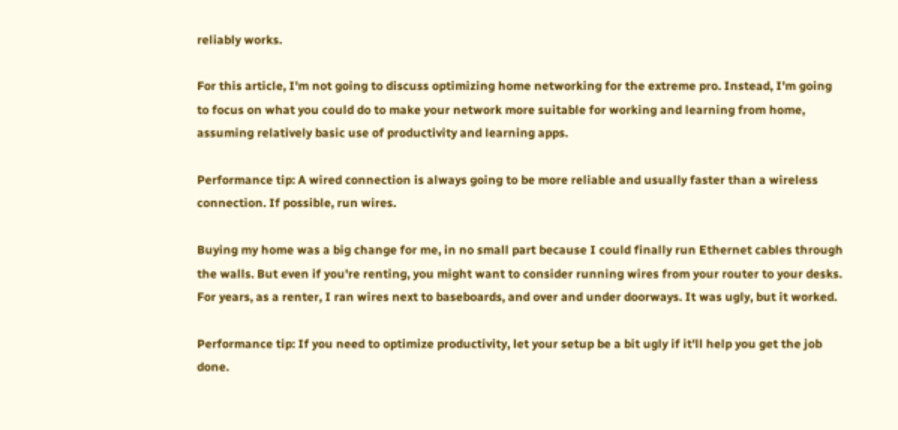reliably works.

For this article, I'm not going to discuss optimizing home networking for the extreme pro. Instead, I'm going to focus on what you could do to make your network more suitable for working and learning from home, assuming relatively basic use of productivity and learning apps.

Performance tip: A wired connection is always going to be more reliable and usually faster than a wireless connection. If possible, run wires.

Buying my home was a big change for me, in no small part because I could finally run Ethernet cables through the walls. But even if you're renting, you might want to consider running wires from your router to your desks. For years, as a renter, I ran wires next to baseboards, and over and under doorways. It was ugly, but it worked.

Performance tip: If you need to optimize productivity, let your setup be a bit ugly if it'll help you get the job done.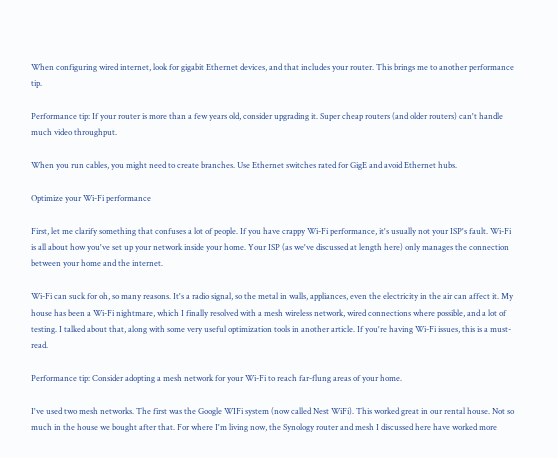When configuring wired internet, look for gigabit Ethernet devices, and that includes your router. This brings me to another performance tip.

Performance tip: If your router is more than a few years old, consider upgrading it. Super cheap routers (and older routers) can't handle much video throughput.

When you run cables, you might need to create branches. Use Ethernet switches rated for GigE and avoid Ethernet hubs.

Optimize your Wi-Fi performance

First, let me clarify something that confuses a lot of people. If you have crappy Wi-Fi performance, it's usually not your ISP's fault. Wi-Fi is all about how you've set up your network inside your home. Your ISP (as we've discussed at length here) only manages the connection between your home and the internet.

Wi-Fi can suck for oh, so many reasons. It's a radio signal, so the metal in walls, appliances, even the electricity in the air can affect it. My house has been a Wi-Fi nightmare, which I finally resolved with a mesh wireless network, wired connections where possible, and a lot of testing. I talked about that, along with some very useful optimization tools in another article. If you're having Wi-Fi issues, this is a must-read.

Performance tip: Consider adopting a mesh network for your Wi-Fi to reach far-flung areas of your home.

I've used two mesh networks. The first was the Google WIFi system (now called Nest WiFi). This worked great in our rental house. Not so much in the house we bought after that. For where I'm living now, the Synology router and mesh I discussed here have worked more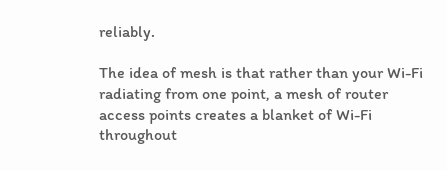reliably.

The idea of mesh is that rather than your Wi-Fi radiating from one point, a mesh of router access points creates a blanket of Wi-Fi throughout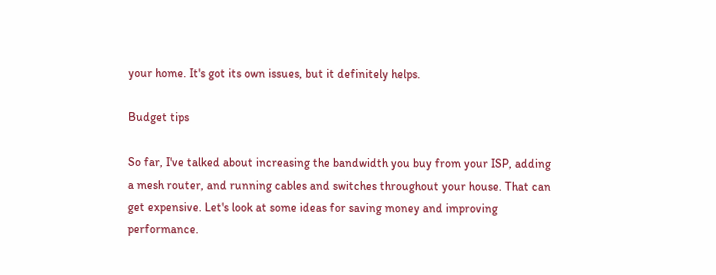your home. It's got its own issues, but it definitely helps.

Budget tips

So far, I've talked about increasing the bandwidth you buy from your ISP, adding a mesh router, and running cables and switches throughout your house. That can get expensive. Let's look at some ideas for saving money and improving performance.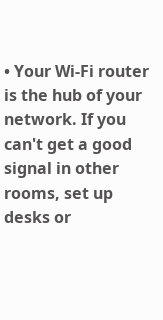• Your Wi-Fi router is the hub of your network. If you can't get a good signal in other rooms, set up desks or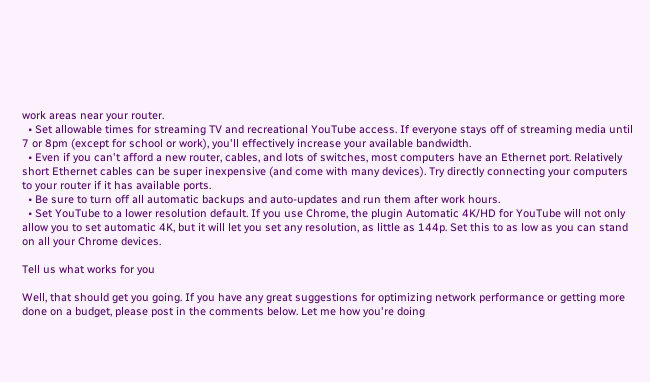work areas near your router.
  • Set allowable times for streaming TV and recreational YouTube access. If everyone stays off of streaming media until 7 or 8pm (except for school or work), you'll effectively increase your available bandwidth.
  • Even if you can't afford a new router, cables, and lots of switches, most computers have an Ethernet port. Relatively short Ethernet cables can be super inexpensive (and come with many devices). Try directly connecting your computers to your router if it has available ports.
  • Be sure to turn off all automatic backups and auto-updates and run them after work hours.
  • Set YouTube to a lower resolution default. If you use Chrome, the plugin Automatic 4K/HD for YouTube will not only allow you to set automatic 4K, but it will let you set any resolution, as little as 144p. Set this to as low as you can stand on all your Chrome devices.

Tell us what works for you

Well, that should get you going. If you have any great suggestions for optimizing network performance or getting more done on a budget, please post in the comments below. Let me how you're doing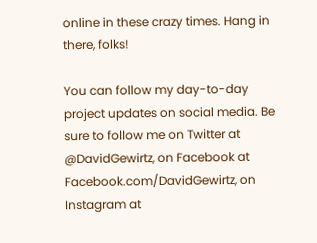online in these crazy times. Hang in there, folks!

You can follow my day-to-day project updates on social media. Be sure to follow me on Twitter at @DavidGewirtz, on Facebook at Facebook.com/DavidGewirtz, on Instagram at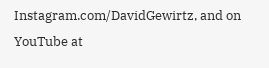Instagram.com/DavidGewirtz, and on YouTube at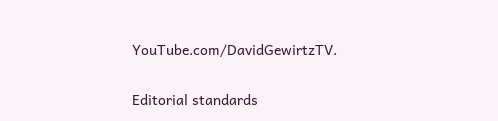YouTube.com/DavidGewirtzTV.

Editorial standards